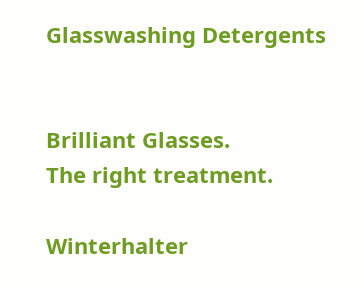Glasswashing Detergents


Brilliant Glasses.
The right treatment.

Winterhalter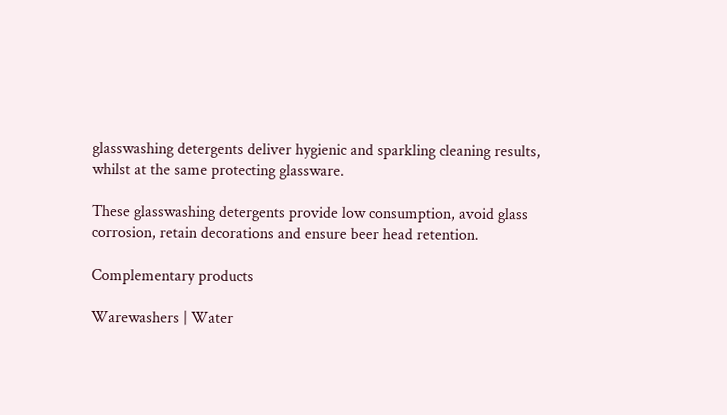glasswashing detergents deliver hygienic and sparkling cleaning results, whilst at the same protecting glassware.

These glasswashing detergents provide low consumption, avoid glass corrosion, retain decorations and ensure beer head retention.

Complementary products

Warewashers | Water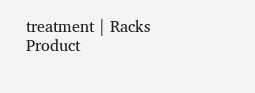treatment | Racks
Product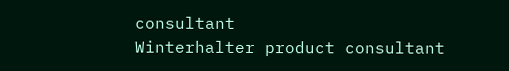consultant
Winterhalter product consultant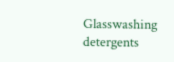Glasswashing detergents